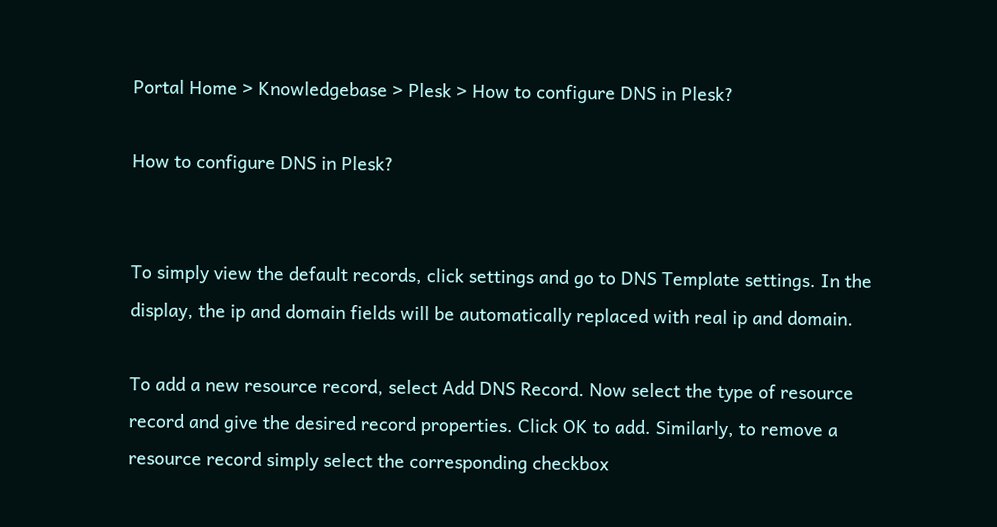Portal Home > Knowledgebase > Plesk > How to configure DNS in Plesk?

How to configure DNS in Plesk?


To simply view the default records, click settings and go to DNS Template settings. In the display, the ip and domain fields will be automatically replaced with real ip and domain.

To add a new resource record, select Add DNS Record. Now select the type of resource record and give the desired record properties. Click OK to add. Similarly, to remove a resource record simply select the corresponding checkbox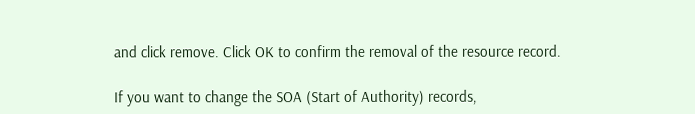and click remove. Click OK to confirm the removal of the resource record.

If you want to change the SOA (Start of Authority) records,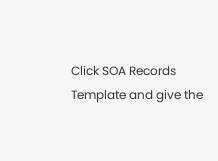Click SOA Records Template and give the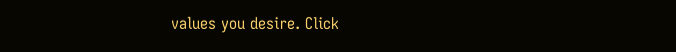values you desire. Click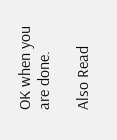OK when you are done.

Also Read